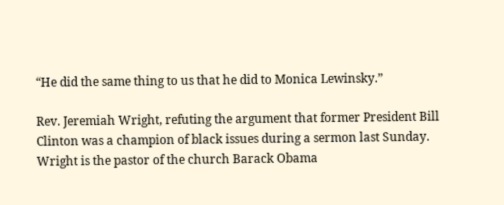“He did the same thing to us that he did to Monica Lewinsky.”

Rev. Jeremiah Wright, refuting the argument that former President Bill Clinton was a champion of black issues during a sermon last Sunday. Wright is the pastor of the church Barack Obama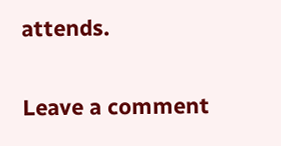attends.

Leave a comment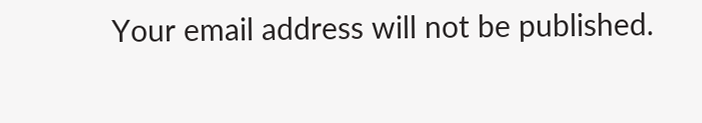Your email address will not be published.